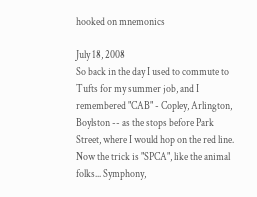hooked on mnemonics

July 18, 2008
So back in the day I used to commute to Tufts for my summer job, and I remembered "CAB" - Copley, Arlington, Boylston -- as the stops before Park Street, where I would hop on the red line. Now the trick is "SPCA", like the animal folks... Symphony,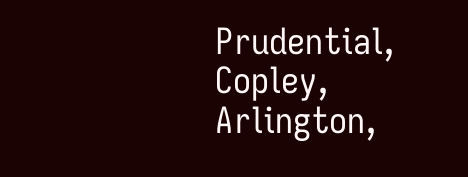Prudential, Copley, Arlington,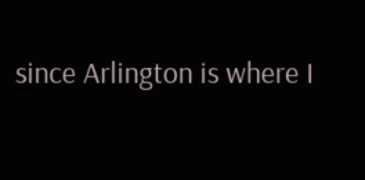since Arlington is where I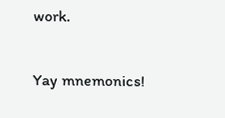work.

Yay mnemonics!